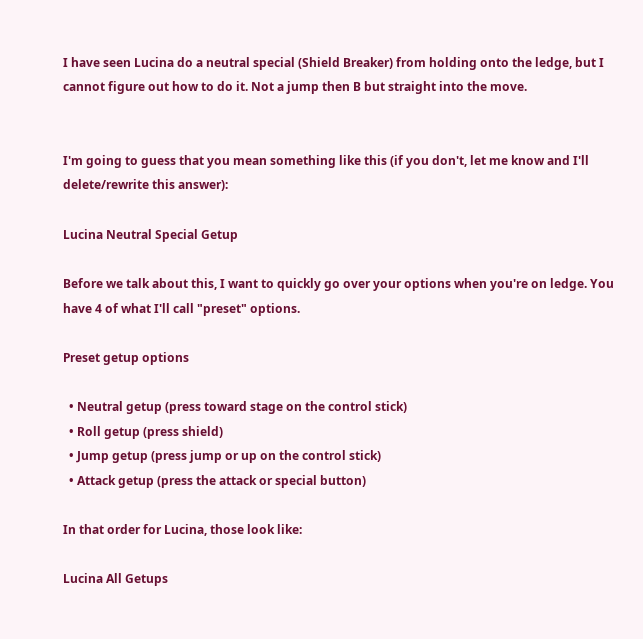I have seen Lucina do a neutral special (Shield Breaker) from holding onto the ledge, but I cannot figure out how to do it. Not a jump then B but straight into the move.


I'm going to guess that you mean something like this (if you don't, let me know and I'll delete/rewrite this answer):

Lucina Neutral Special Getup

Before we talk about this, I want to quickly go over your options when you're on ledge. You have 4 of what I'll call "preset" options.

Preset getup options

  • Neutral getup (press toward stage on the control stick)
  • Roll getup (press shield)
  • Jump getup (press jump or up on the control stick)
  • Attack getup (press the attack or special button)

In that order for Lucina, those look like:

Lucina All Getups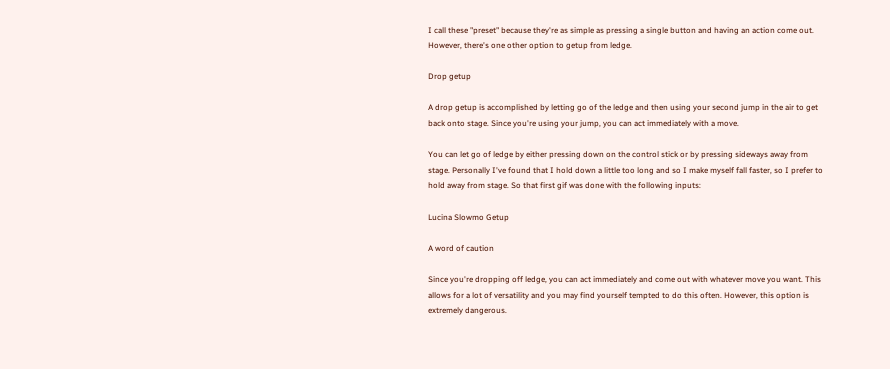I call these "preset" because they're as simple as pressing a single button and having an action come out. However, there's one other option to getup from ledge.

Drop getup

A drop getup is accomplished by letting go of the ledge and then using your second jump in the air to get back onto stage. Since you're using your jump, you can act immediately with a move.

You can let go of ledge by either pressing down on the control stick or by pressing sideways away from stage. Personally I've found that I hold down a little too long and so I make myself fall faster, so I prefer to hold away from stage. So that first gif was done with the following inputs:

Lucina Slowmo Getup

A word of caution

Since you're dropping off ledge, you can act immediately and come out with whatever move you want. This allows for a lot of versatility and you may find yourself tempted to do this often. However, this option is extremely dangerous.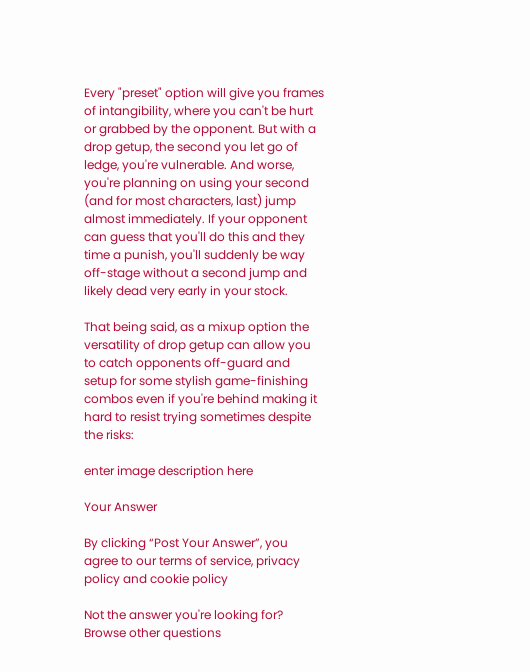Every "preset" option will give you frames of intangibility, where you can't be hurt or grabbed by the opponent. But with a drop getup, the second you let go of ledge, you're vulnerable. And worse, you're planning on using your second (and for most characters, last) jump almost immediately. If your opponent can guess that you'll do this and they time a punish, you'll suddenly be way off-stage without a second jump and likely dead very early in your stock.

That being said, as a mixup option the versatility of drop getup can allow you to catch opponents off-guard and setup for some stylish game-finishing combos even if you're behind making it hard to resist trying sometimes despite the risks:

enter image description here

Your Answer

By clicking “Post Your Answer”, you agree to our terms of service, privacy policy and cookie policy

Not the answer you're looking for? Browse other questions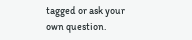tagged or ask your own question.